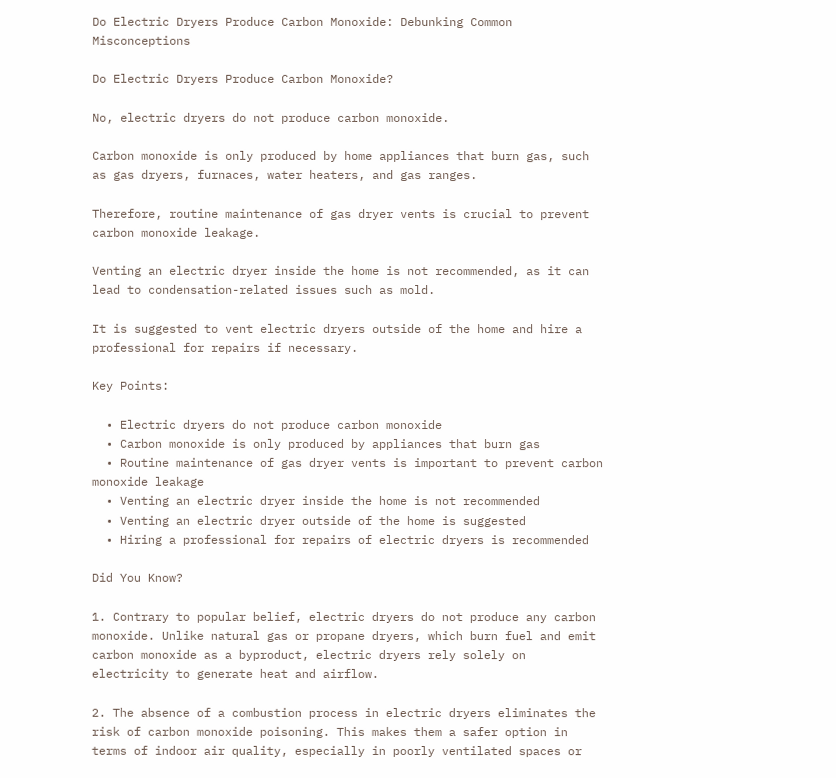Do Electric Dryers Produce Carbon Monoxide: Debunking Common Misconceptions

Do Electric Dryers Produce Carbon Monoxide?

No, electric dryers do not produce carbon monoxide.

Carbon monoxide is only produced by home appliances that burn gas, such as gas dryers, furnaces, water heaters, and gas ranges.

Therefore, routine maintenance of gas dryer vents is crucial to prevent carbon monoxide leakage.

Venting an electric dryer inside the home is not recommended, as it can lead to condensation-related issues such as mold.

It is suggested to vent electric dryers outside of the home and hire a professional for repairs if necessary.

Key Points:

  • Electric dryers do not produce carbon monoxide
  • Carbon monoxide is only produced by appliances that burn gas
  • Routine maintenance of gas dryer vents is important to prevent carbon monoxide leakage
  • Venting an electric dryer inside the home is not recommended
  • Venting an electric dryer outside of the home is suggested
  • Hiring a professional for repairs of electric dryers is recommended

Did You Know?

1. Contrary to popular belief, electric dryers do not produce any carbon monoxide. Unlike natural gas or propane dryers, which burn fuel and emit carbon monoxide as a byproduct, electric dryers rely solely on electricity to generate heat and airflow.

2. The absence of a combustion process in electric dryers eliminates the risk of carbon monoxide poisoning. This makes them a safer option in terms of indoor air quality, especially in poorly ventilated spaces or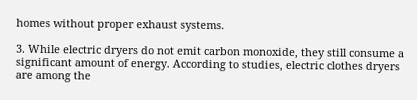homes without proper exhaust systems.

3. While electric dryers do not emit carbon monoxide, they still consume a significant amount of energy. According to studies, electric clothes dryers are among the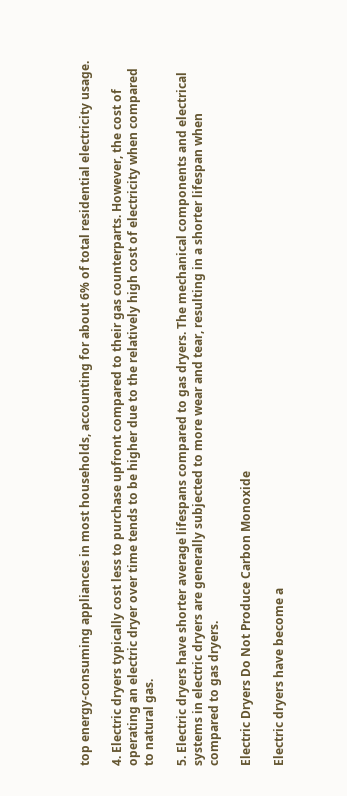top energy-consuming appliances in most households, accounting for about 6% of total residential electricity usage.

4. Electric dryers typically cost less to purchase upfront compared to their gas counterparts. However, the cost of operating an electric dryer over time tends to be higher due to the relatively high cost of electricity when compared to natural gas.

5. Electric dryers have shorter average lifespans compared to gas dryers. The mechanical components and electrical systems in electric dryers are generally subjected to more wear and tear, resulting in a shorter lifespan when compared to gas dryers.

Electric Dryers Do Not Produce Carbon Monoxide

Electric dryers have become a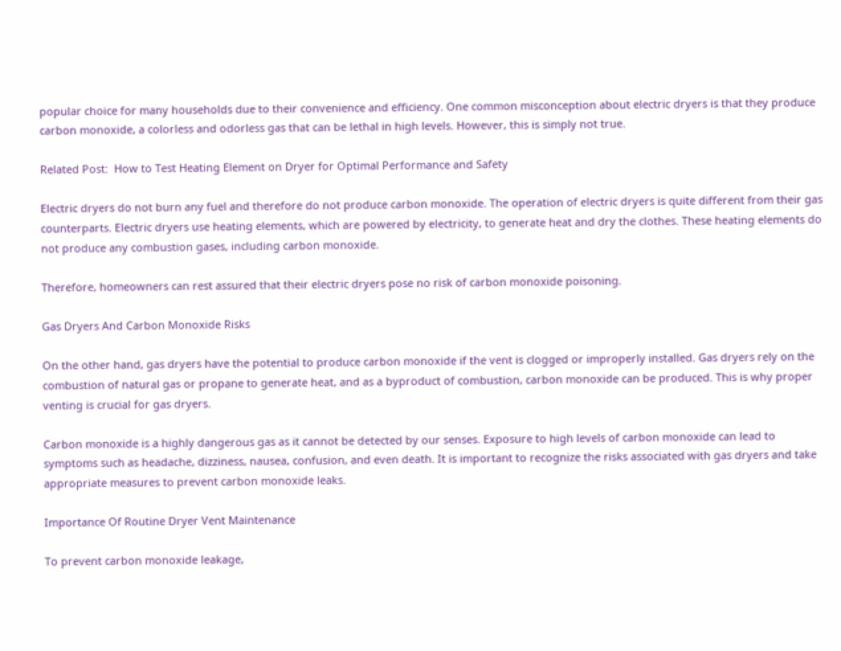popular choice for many households due to their convenience and efficiency. One common misconception about electric dryers is that they produce carbon monoxide, a colorless and odorless gas that can be lethal in high levels. However, this is simply not true.

Related Post:  How to Test Heating Element on Dryer for Optimal Performance and Safety

Electric dryers do not burn any fuel and therefore do not produce carbon monoxide. The operation of electric dryers is quite different from their gas counterparts. Electric dryers use heating elements, which are powered by electricity, to generate heat and dry the clothes. These heating elements do not produce any combustion gases, including carbon monoxide.

Therefore, homeowners can rest assured that their electric dryers pose no risk of carbon monoxide poisoning.

Gas Dryers And Carbon Monoxide Risks

On the other hand, gas dryers have the potential to produce carbon monoxide if the vent is clogged or improperly installed. Gas dryers rely on the combustion of natural gas or propane to generate heat, and as a byproduct of combustion, carbon monoxide can be produced. This is why proper venting is crucial for gas dryers.

Carbon monoxide is a highly dangerous gas as it cannot be detected by our senses. Exposure to high levels of carbon monoxide can lead to symptoms such as headache, dizziness, nausea, confusion, and even death. It is important to recognize the risks associated with gas dryers and take appropriate measures to prevent carbon monoxide leaks.

Importance Of Routine Dryer Vent Maintenance

To prevent carbon monoxide leakage,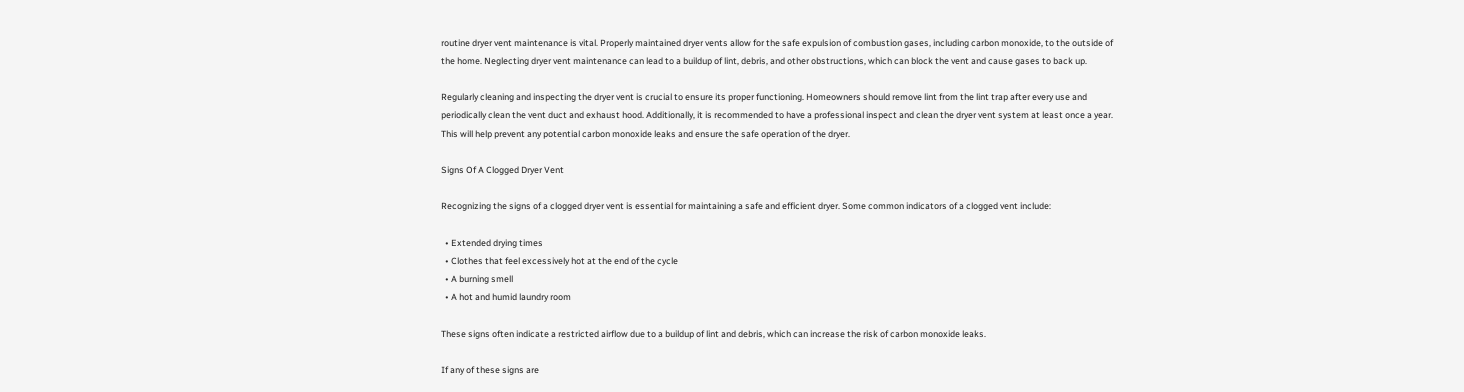routine dryer vent maintenance is vital. Properly maintained dryer vents allow for the safe expulsion of combustion gases, including carbon monoxide, to the outside of the home. Neglecting dryer vent maintenance can lead to a buildup of lint, debris, and other obstructions, which can block the vent and cause gases to back up.

Regularly cleaning and inspecting the dryer vent is crucial to ensure its proper functioning. Homeowners should remove lint from the lint trap after every use and periodically clean the vent duct and exhaust hood. Additionally, it is recommended to have a professional inspect and clean the dryer vent system at least once a year. This will help prevent any potential carbon monoxide leaks and ensure the safe operation of the dryer.

Signs Of A Clogged Dryer Vent

Recognizing the signs of a clogged dryer vent is essential for maintaining a safe and efficient dryer. Some common indicators of a clogged vent include:

  • Extended drying times
  • Clothes that feel excessively hot at the end of the cycle
  • A burning smell
  • A hot and humid laundry room

These signs often indicate a restricted airflow due to a buildup of lint and debris, which can increase the risk of carbon monoxide leaks.

If any of these signs are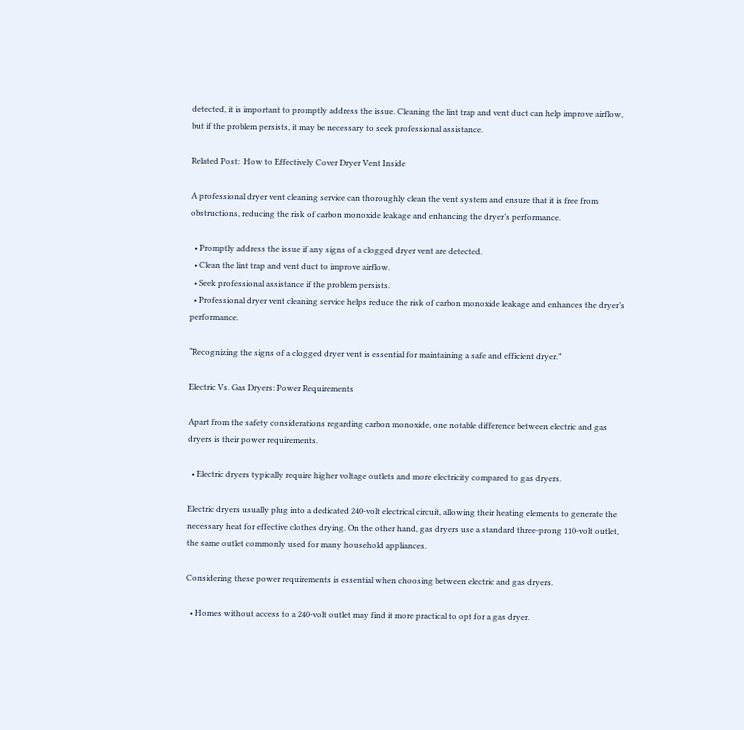detected, it is important to promptly address the issue. Cleaning the lint trap and vent duct can help improve airflow, but if the problem persists, it may be necessary to seek professional assistance.

Related Post:  How to Effectively Cover Dryer Vent Inside

A professional dryer vent cleaning service can thoroughly clean the vent system and ensure that it is free from obstructions, reducing the risk of carbon monoxide leakage and enhancing the dryer’s performance.

  • Promptly address the issue if any signs of a clogged dryer vent are detected.
  • Clean the lint trap and vent duct to improve airflow.
  • Seek professional assistance if the problem persists.
  • Professional dryer vent cleaning service helps reduce the risk of carbon monoxide leakage and enhances the dryer’s performance.

“Recognizing the signs of a clogged dryer vent is essential for maintaining a safe and efficient dryer.”

Electric Vs. Gas Dryers: Power Requirements

Apart from the safety considerations regarding carbon monoxide, one notable difference between electric and gas dryers is their power requirements.

  • Electric dryers typically require higher voltage outlets and more electricity compared to gas dryers.

Electric dryers usually plug into a dedicated 240-volt electrical circuit, allowing their heating elements to generate the necessary heat for effective clothes drying. On the other hand, gas dryers use a standard three-prong 110-volt outlet, the same outlet commonly used for many household appliances.

Considering these power requirements is essential when choosing between electric and gas dryers.

  • Homes without access to a 240-volt outlet may find it more practical to opt for a gas dryer.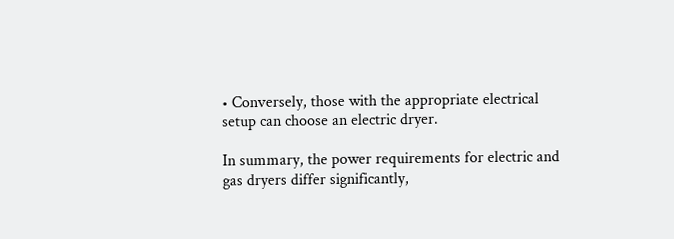• Conversely, those with the appropriate electrical setup can choose an electric dryer.

In summary, the power requirements for electric and gas dryers differ significantly,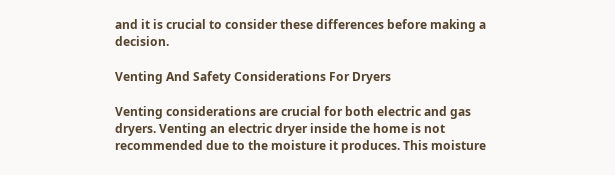and it is crucial to consider these differences before making a decision.

Venting And Safety Considerations For Dryers

Venting considerations are crucial for both electric and gas dryers. Venting an electric dryer inside the home is not recommended due to the moisture it produces. This moisture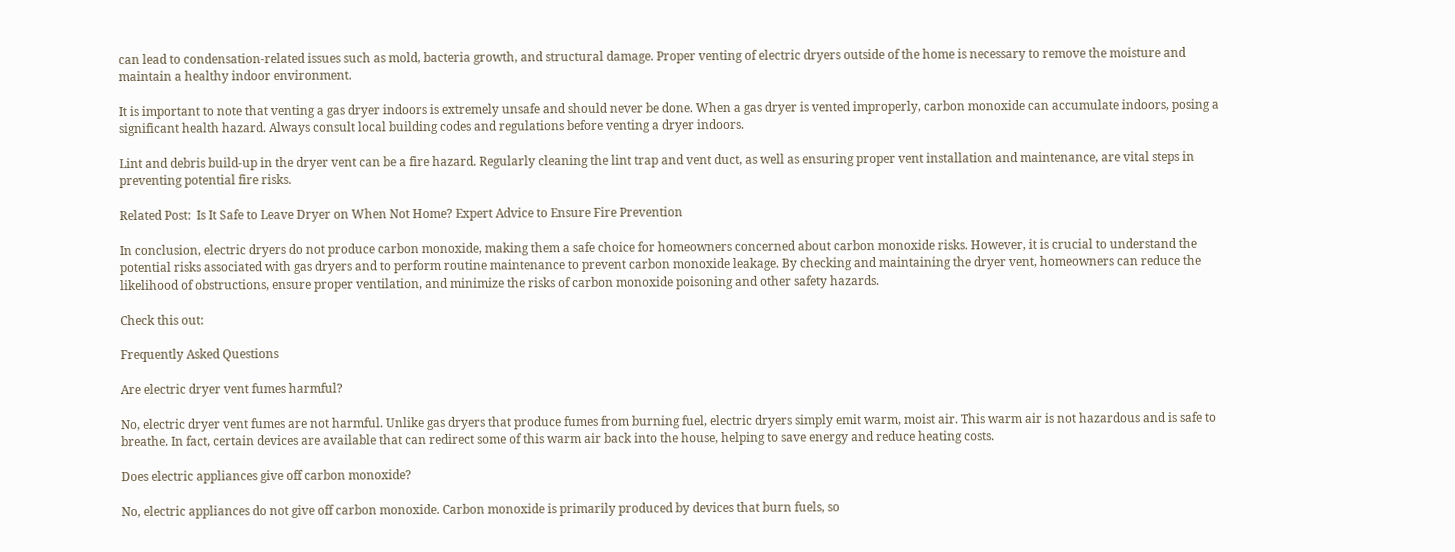can lead to condensation-related issues such as mold, bacteria growth, and structural damage. Proper venting of electric dryers outside of the home is necessary to remove the moisture and maintain a healthy indoor environment.

It is important to note that venting a gas dryer indoors is extremely unsafe and should never be done. When a gas dryer is vented improperly, carbon monoxide can accumulate indoors, posing a significant health hazard. Always consult local building codes and regulations before venting a dryer indoors.

Lint and debris build-up in the dryer vent can be a fire hazard. Regularly cleaning the lint trap and vent duct, as well as ensuring proper vent installation and maintenance, are vital steps in preventing potential fire risks.

Related Post:  Is It Safe to Leave Dryer on When Not Home? Expert Advice to Ensure Fire Prevention

In conclusion, electric dryers do not produce carbon monoxide, making them a safe choice for homeowners concerned about carbon monoxide risks. However, it is crucial to understand the potential risks associated with gas dryers and to perform routine maintenance to prevent carbon monoxide leakage. By checking and maintaining the dryer vent, homeowners can reduce the likelihood of obstructions, ensure proper ventilation, and minimize the risks of carbon monoxide poisoning and other safety hazards.

Check this out:

Frequently Asked Questions

Are electric dryer vent fumes harmful?

No, electric dryer vent fumes are not harmful. Unlike gas dryers that produce fumes from burning fuel, electric dryers simply emit warm, moist air. This warm air is not hazardous and is safe to breathe. In fact, certain devices are available that can redirect some of this warm air back into the house, helping to save energy and reduce heating costs.

Does electric appliances give off carbon monoxide?

No, electric appliances do not give off carbon monoxide. Carbon monoxide is primarily produced by devices that burn fuels, so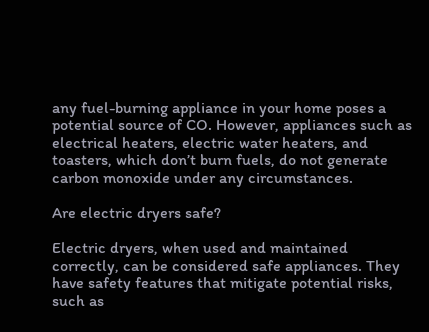any fuel-burning appliance in your home poses a potential source of CO. However, appliances such as electrical heaters, electric water heaters, and toasters, which don’t burn fuels, do not generate carbon monoxide under any circumstances.

Are electric dryers safe?

Electric dryers, when used and maintained correctly, can be considered safe appliances. They have safety features that mitigate potential risks, such as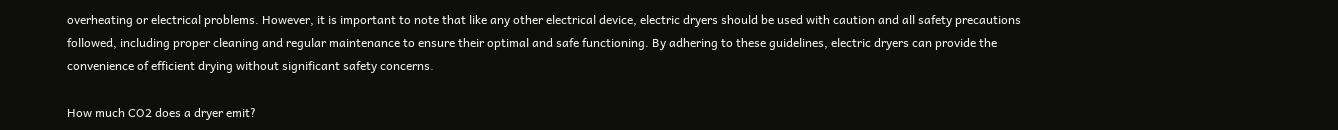overheating or electrical problems. However, it is important to note that like any other electrical device, electric dryers should be used with caution and all safety precautions followed, including proper cleaning and regular maintenance to ensure their optimal and safe functioning. By adhering to these guidelines, electric dryers can provide the convenience of efficient drying without significant safety concerns.

How much CO2 does a dryer emit?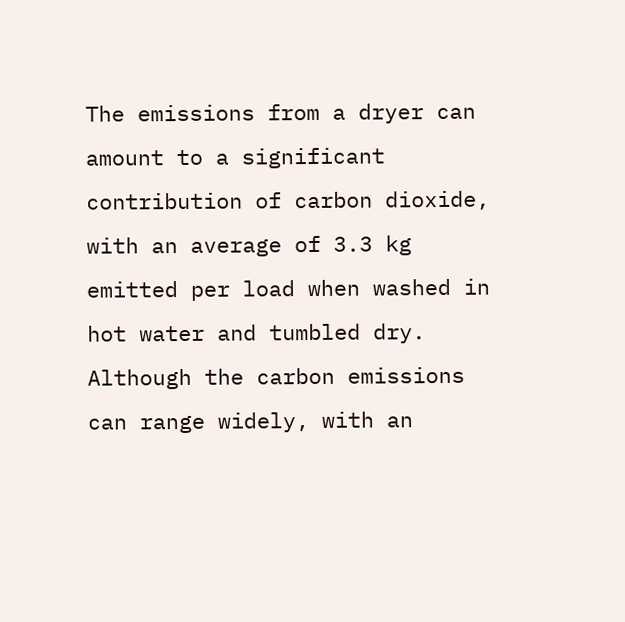The emissions from a dryer can amount to a significant contribution of carbon dioxide, with an average of 3.3 kg emitted per load when washed in hot water and tumbled dry. Although the carbon emissions can range widely, with an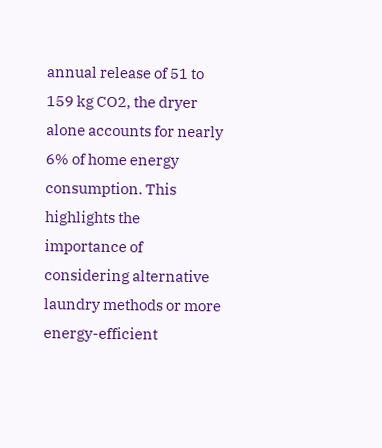annual release of 51 to 159 kg CO2, the dryer alone accounts for nearly 6% of home energy consumption. This highlights the importance of considering alternative laundry methods or more energy-efficient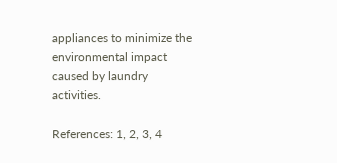appliances to minimize the environmental impact caused by laundry activities.

References: 1, 2, 3, 4